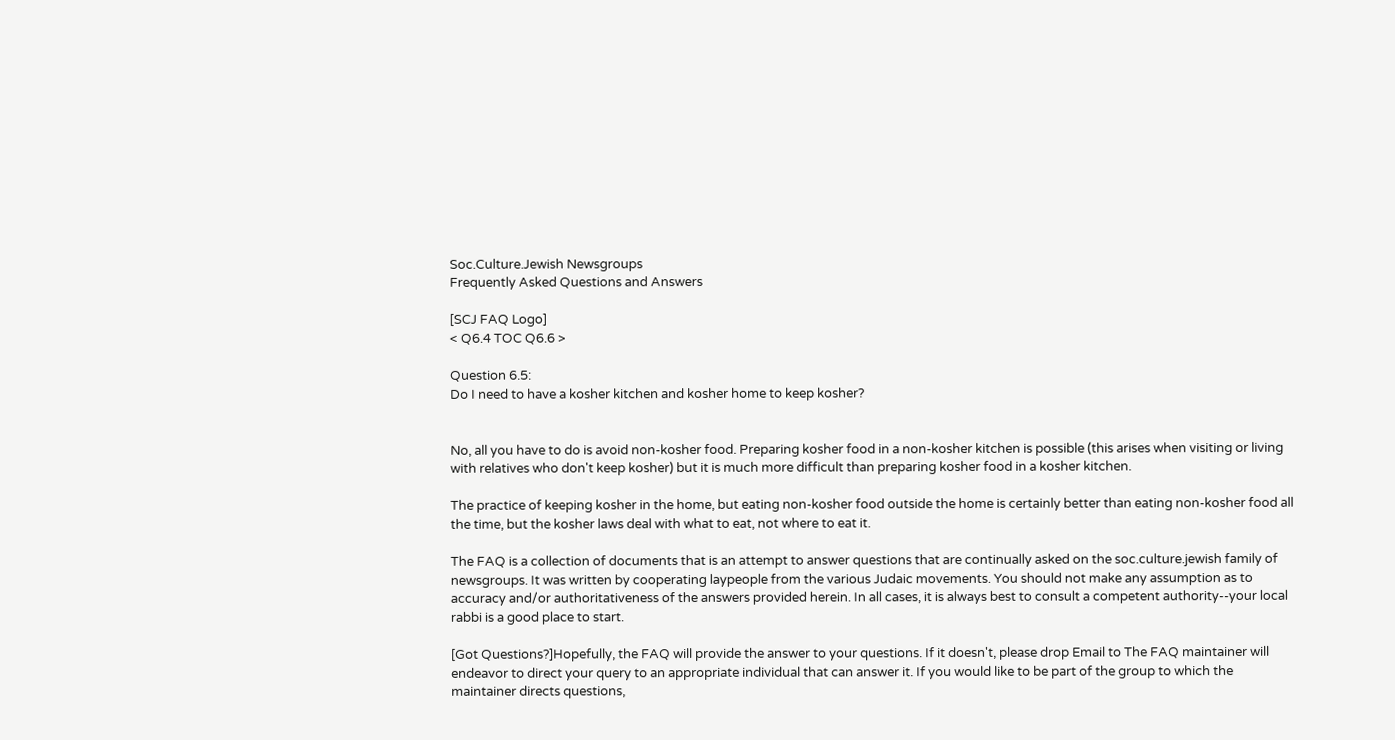Soc.Culture.Jewish Newsgroups
Frequently Asked Questions and Answers

[SCJ FAQ Logo]
< Q6.4 TOC Q6.6 >

Question 6.5:
Do I need to have a kosher kitchen and kosher home to keep kosher?


No, all you have to do is avoid non-kosher food. Preparing kosher food in a non-kosher kitchen is possible (this arises when visiting or living with relatives who don't keep kosher) but it is much more difficult than preparing kosher food in a kosher kitchen.

The practice of keeping kosher in the home, but eating non-kosher food outside the home is certainly better than eating non-kosher food all the time, but the kosher laws deal with what to eat, not where to eat it.

The FAQ is a collection of documents that is an attempt to answer questions that are continually asked on the soc.culture.jewish family of newsgroups. It was written by cooperating laypeople from the various Judaic movements. You should not make any assumption as to accuracy and/or authoritativeness of the answers provided herein. In all cases, it is always best to consult a competent authority--your local rabbi is a good place to start.

[Got Questions?]Hopefully, the FAQ will provide the answer to your questions. If it doesn't, please drop Email to The FAQ maintainer will endeavor to direct your query to an appropriate individual that can answer it. If you would like to be part of the group to which the maintainer directs questions,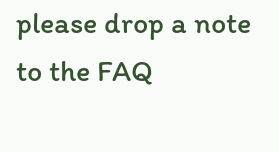please drop a note to the FAQ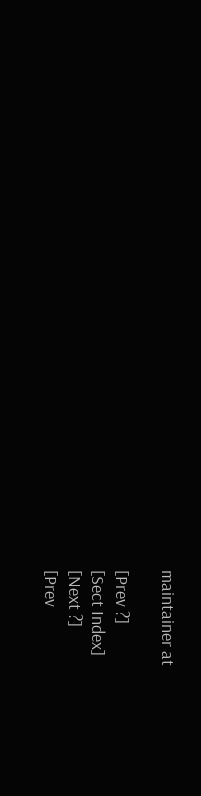maintainer at

[Prev ?]
[Sect Index]
[Next ?]
[Prev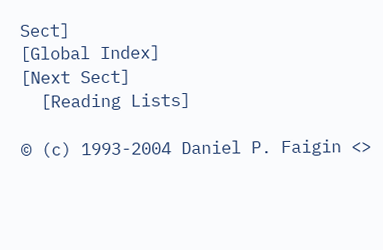Sect]
[Global Index]
[Next Sect]
  [Reading Lists]

© (c) 1993-2004 Daniel P. Faigin <>